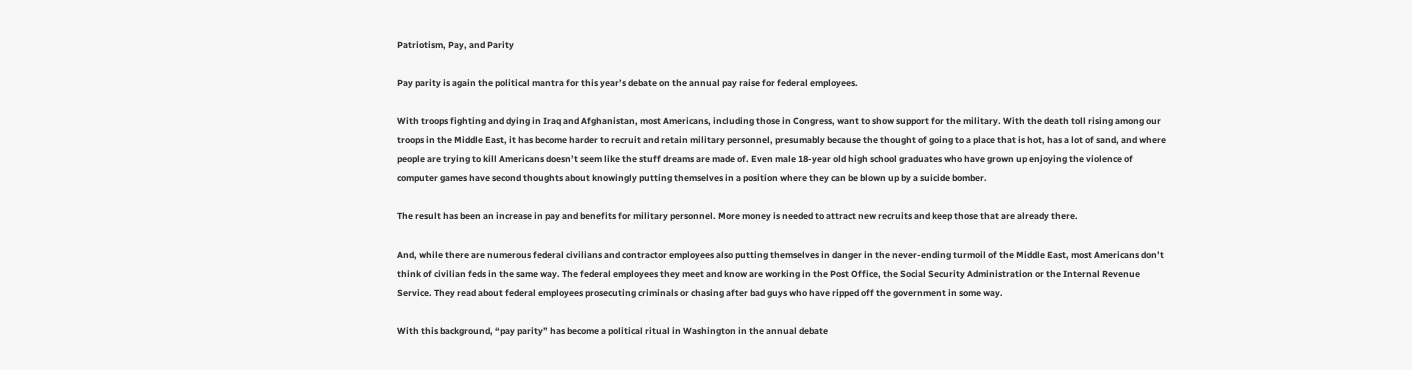Patriotism, Pay, and Parity

Pay parity is again the political mantra for this year’s debate on the annual pay raise for federal employees.

With troops fighting and dying in Iraq and Afghanistan, most Americans, including those in Congress, want to show support for the military. With the death toll rising among our troops in the Middle East, it has become harder to recruit and retain military personnel, presumably because the thought of going to a place that is hot, has a lot of sand, and where people are trying to kill Americans doesn’t seem like the stuff dreams are made of. Even male 18-year old high school graduates who have grown up enjoying the violence of computer games have second thoughts about knowingly putting themselves in a position where they can be blown up by a suicide bomber.

The result has been an increase in pay and benefits for military personnel. More money is needed to attract new recruits and keep those that are already there.

And, while there are numerous federal civilians and contractor employees also putting themselves in danger in the never-ending turmoil of the Middle East, most Americans don’t think of civilian feds in the same way. The federal employees they meet and know are working in the Post Office, the Social Security Administration or the Internal Revenue Service. They read about federal employees prosecuting criminals or chasing after bad guys who have ripped off the government in some way.

With this background, “pay parity” has become a political ritual in Washington in the annual debate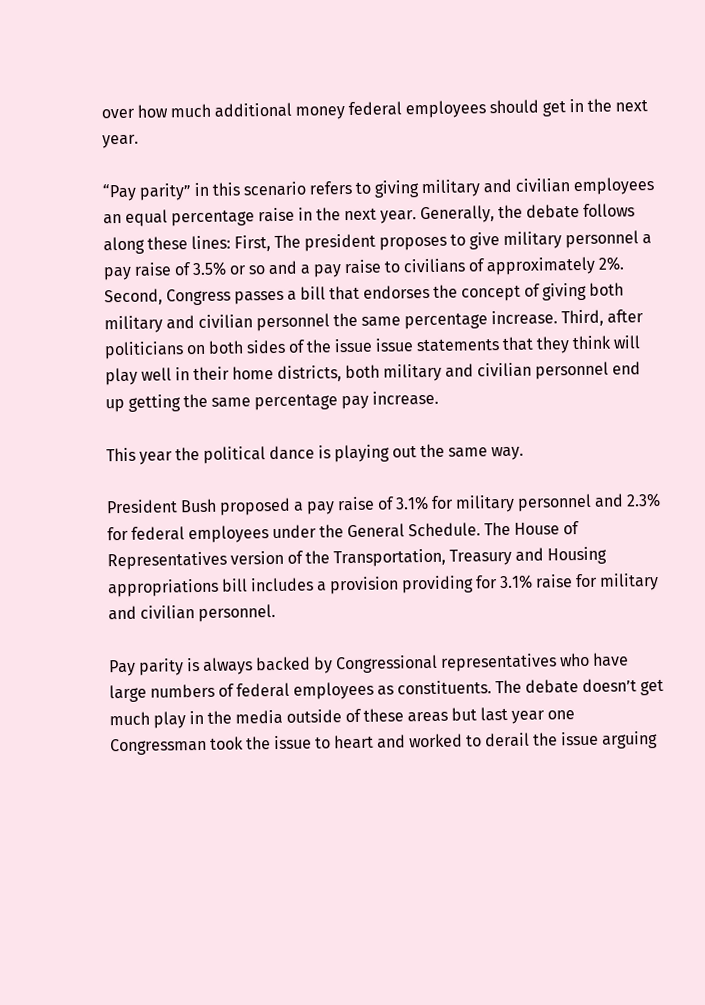over how much additional money federal employees should get in the next year.

“Pay parity” in this scenario refers to giving military and civilian employees an equal percentage raise in the next year. Generally, the debate follows along these lines: First, The president proposes to give military personnel a pay raise of 3.5% or so and a pay raise to civilians of approximately 2%. Second, Congress passes a bill that endorses the concept of giving both military and civilian personnel the same percentage increase. Third, after politicians on both sides of the issue issue statements that they think will play well in their home districts, both military and civilian personnel end up getting the same percentage pay increase.

This year the political dance is playing out the same way.

President Bush proposed a pay raise of 3.1% for military personnel and 2.3% for federal employees under the General Schedule. The House of Representatives version of the Transportation, Treasury and Housing appropriations bill includes a provision providing for 3.1% raise for military and civilian personnel.

Pay parity is always backed by Congressional representatives who have large numbers of federal employees as constituents. The debate doesn’t get much play in the media outside of these areas but last year one Congressman took the issue to heart and worked to derail the issue arguing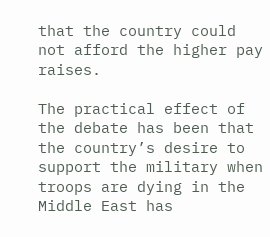that the country could not afford the higher pay raises.

The practical effect of the debate has been that the country’s desire to support the military when troops are dying in the Middle East has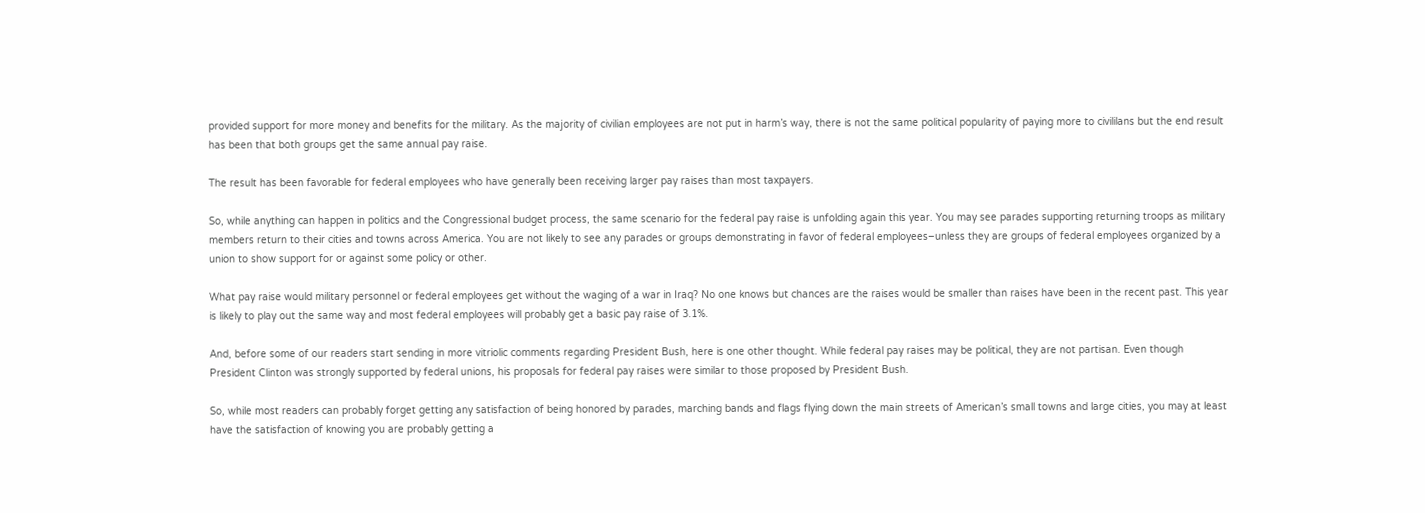provided support for more money and benefits for the military. As the majority of civilian employees are not put in harm’s way, there is not the same political popularity of paying more to civililans but the end result has been that both groups get the same annual pay raise.

The result has been favorable for federal employees who have generally been receiving larger pay raises than most taxpayers.

So, while anything can happen in politics and the Congressional budget process, the same scenario for the federal pay raise is unfolding again this year. You may see parades supporting returning troops as military members return to their cities and towns across America. You are not likely to see any parades or groups demonstrating in favor of federal employees–unless they are groups of federal employees organized by a union to show support for or against some policy or other.

What pay raise would military personnel or federal employees get without the waging of a war in Iraq? No one knows but chances are the raises would be smaller than raises have been in the recent past. This year is likely to play out the same way and most federal employees will probably get a basic pay raise of 3.1%.

And, before some of our readers start sending in more vitriolic comments regarding President Bush, here is one other thought. While federal pay raises may be political, they are not partisan. Even though President Clinton was strongly supported by federal unions, his proposals for federal pay raises were similar to those proposed by President Bush.

So, while most readers can probably forget getting any satisfaction of being honored by parades, marching bands and flags flying down the main streets of American’s small towns and large cities, you may at least have the satisfaction of knowing you are probably getting a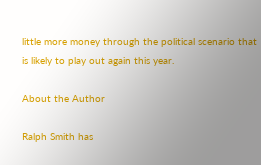little more money through the political scenario that is likely to play out again this year.

About the Author

Ralph Smith has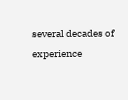several decades of experience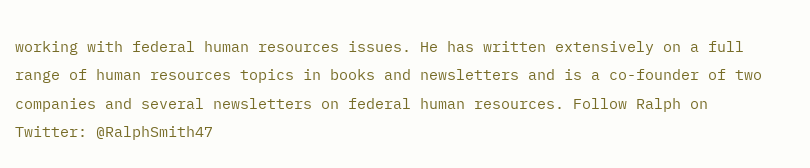working with federal human resources issues. He has written extensively on a full range of human resources topics in books and newsletters and is a co-founder of two companies and several newsletters on federal human resources. Follow Ralph on Twitter: @RalphSmith47